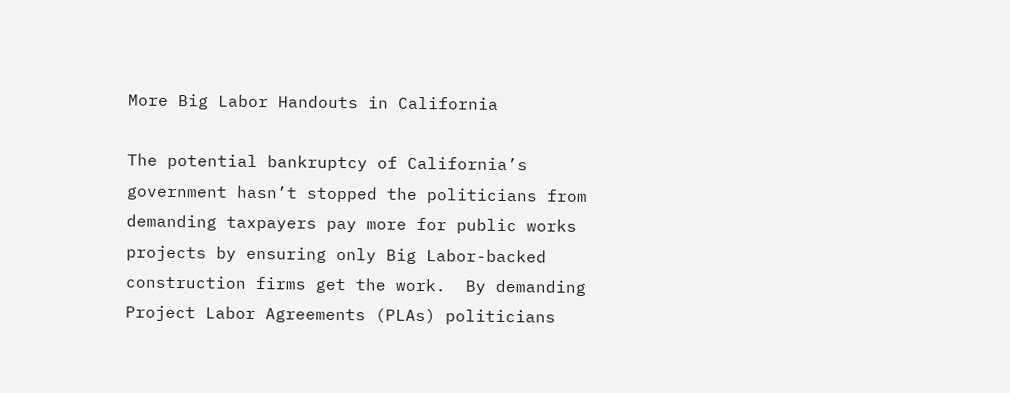More Big Labor Handouts in California

The potential bankruptcy of California’s government hasn’t stopped the politicians from demanding taxpayers pay more for public works projects by ensuring only Big Labor-backed construction firms get the work.  By demanding Project Labor Agreements (PLAs) politicians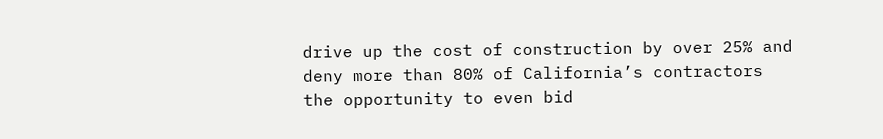drive up the cost of construction by over 25% and deny more than 80% of California’s contractors the opportunity to even bid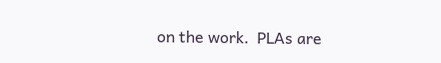on the work.  PLAs are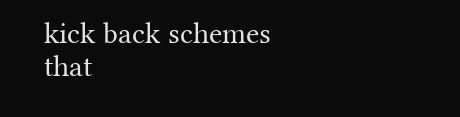kick back schemes that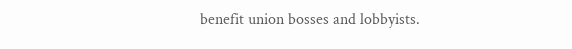benefit union bosses and lobbyists.